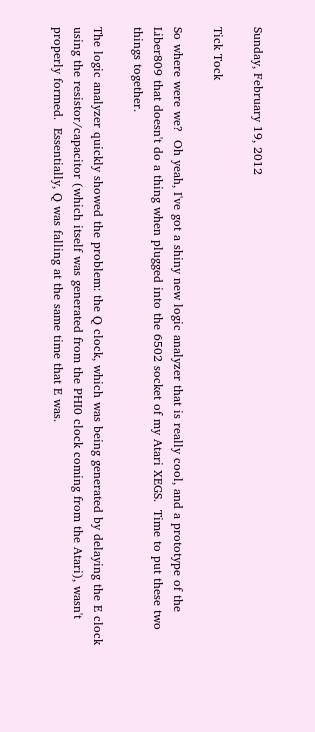Sunday, February 19, 2012

Tick Tock

So where were we?  Oh yeah, I've got a shiny new logic analyzer that is really cool, and a prototype of the Liber809 that doesn't do a thing when plugged into the 6502 socket of my Atari XEGS.  Time to put these two things together.

The logic analyzer quickly showed the problem: the Q clock, which was being generated by delaying the E clock using the resistor/capacitor (which itself was generated from the PHI0 clock coming from the Atari), wasn't properly formed.  Essentially, Q was falling at the same time that E was.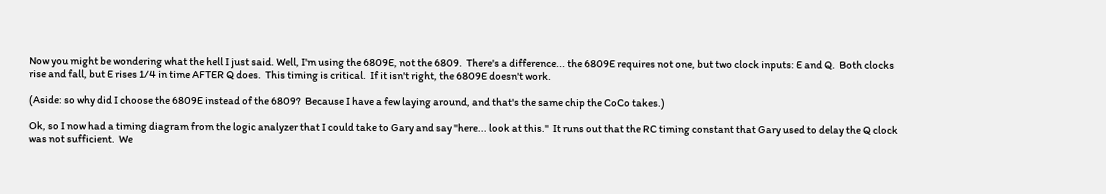Now you might be wondering what the hell I just said. Well, I'm using the 6809E, not the 6809.  There's a difference... the 6809E requires not one, but two clock inputs: E and Q.  Both clocks rise and fall, but E rises 1/4 in time AFTER Q does.  This timing is critical.  If it isn't right, the 6809E doesn't work.

(Aside: so why did I choose the 6809E instead of the 6809?  Because I have a few laying around, and that's the same chip the CoCo takes.)

Ok, so I now had a timing diagram from the logic analyzer that I could take to Gary and say "here... look at this."  It runs out that the RC timing constant that Gary used to delay the Q clock was not sufficient.  We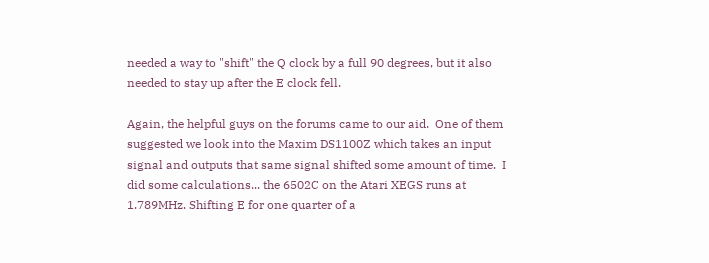needed a way to "shift" the Q clock by a full 90 degrees, but it also needed to stay up after the E clock fell.

Again, the helpful guys on the forums came to our aid.  One of them suggested we look into the Maxim DS1100Z which takes an input signal and outputs that same signal shifted some amount of time.  I did some calculations... the 6502C on the Atari XEGS runs at 1.789MHz. Shifting E for one quarter of a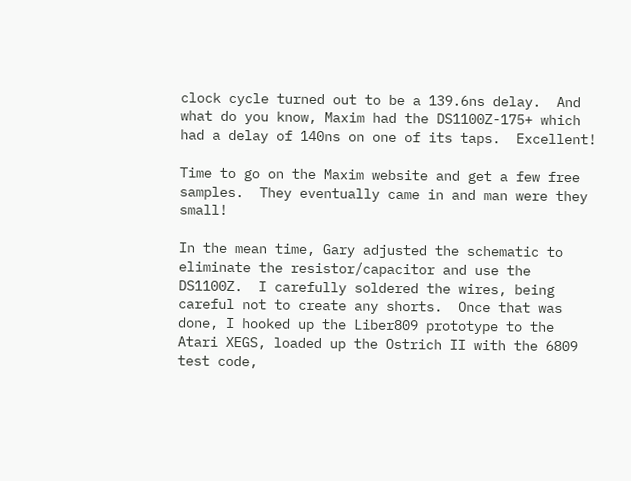clock cycle turned out to be a 139.6ns delay.  And what do you know, Maxim had the DS1100Z-175+ which had a delay of 140ns on one of its taps.  Excellent!

Time to go on the Maxim website and get a few free samples.  They eventually came in and man were they small!

In the mean time, Gary adjusted the schematic to eliminate the resistor/capacitor and use the DS1100Z.  I carefully soldered the wires, being careful not to create any shorts.  Once that was done, I hooked up the Liber809 prototype to the Atari XEGS, loaded up the Ostrich II with the 6809 test code,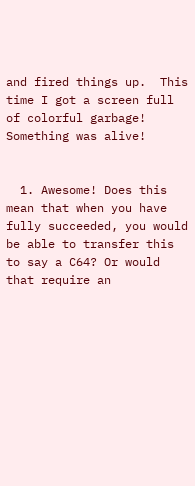and fired things up.  This time I got a screen full of colorful garbage!  Something was alive!


  1. Awesome! Does this mean that when you have fully succeeded, you would be able to transfer this to say a C64? Or would that require an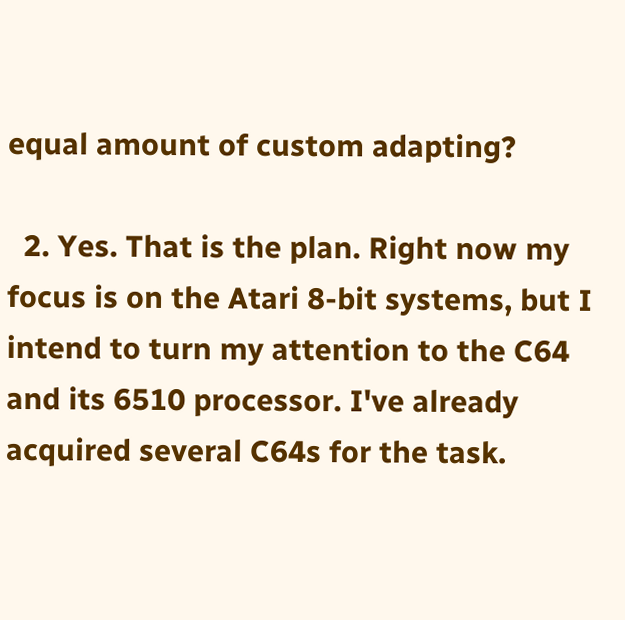equal amount of custom adapting?

  2. Yes. That is the plan. Right now my focus is on the Atari 8-bit systems, but I intend to turn my attention to the C64 and its 6510 processor. I've already acquired several C64s for the task.